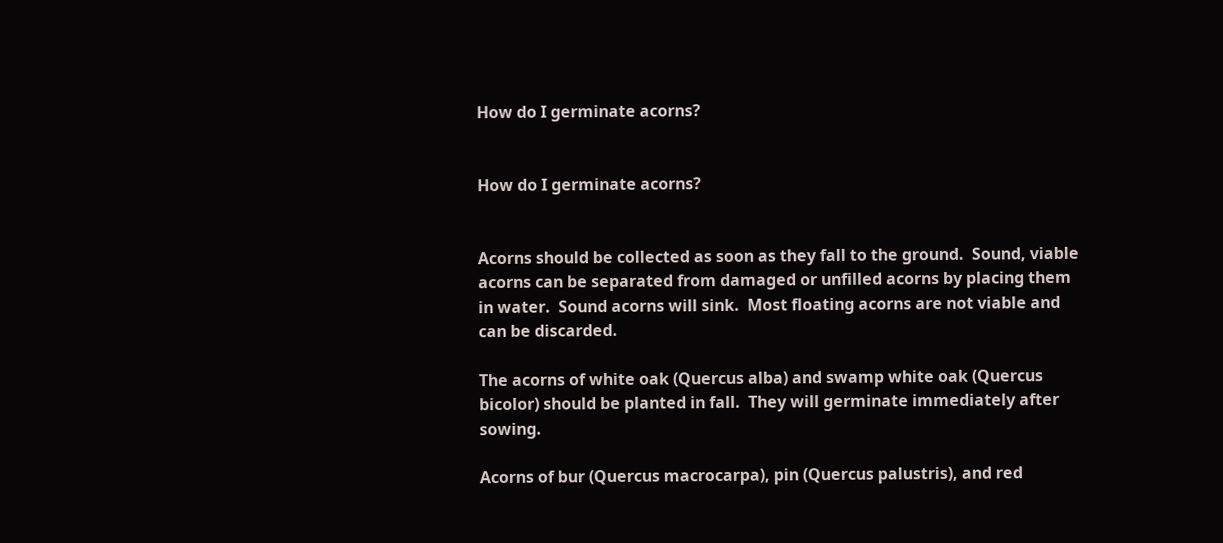How do I germinate acorns?


How do I germinate acorns?


Acorns should be collected as soon as they fall to the ground.  Sound, viable acorns can be separated from damaged or unfilled acorns by placing them in water.  Sound acorns will sink.  Most floating acorns are not viable and can be discarded.

The acorns of white oak (Quercus alba) and swamp white oak (Quercus bicolor) should be planted in fall.  They will germinate immediately after sowing.

Acorns of bur (Quercus macrocarpa), pin (Quercus palustris), and red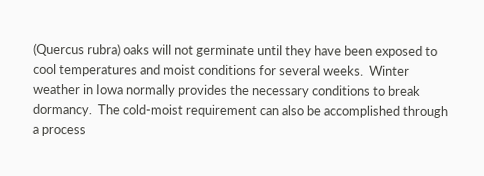(Quercus rubra) oaks will not germinate until they have been exposed to cool temperatures and moist conditions for several weeks.  Winter weather in Iowa normally provides the necessary conditions to break dormancy.  The cold-moist requirement can also be accomplished through a process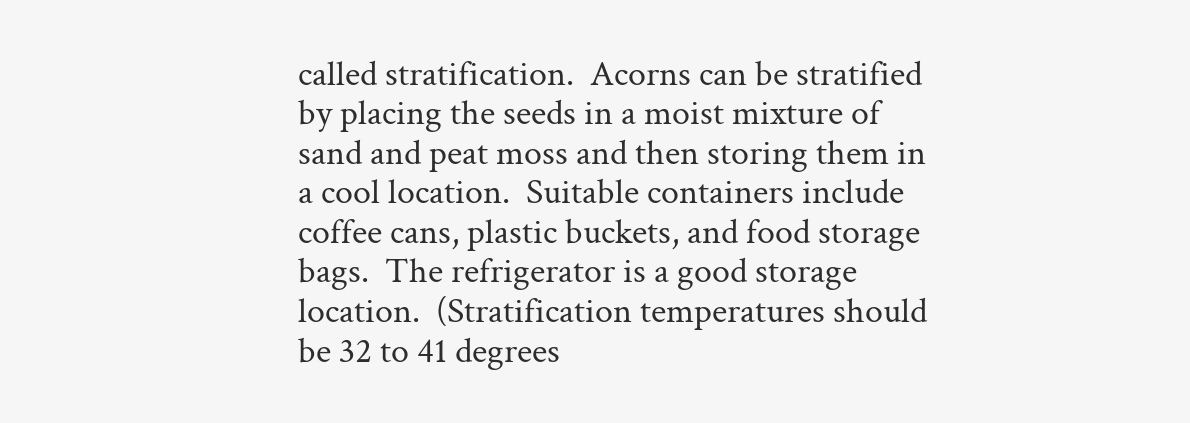called stratification.  Acorns can be stratified by placing the seeds in a moist mixture of sand and peat moss and then storing them in a cool location.  Suitable containers include coffee cans, plastic buckets, and food storage bags.  The refrigerator is a good storage location.  (Stratification temperatures should be 32 to 41 degrees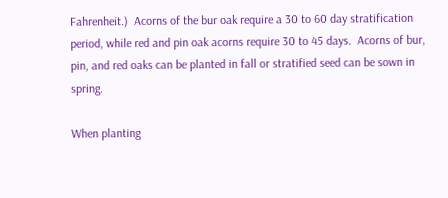Fahrenheit.)  Acorns of the bur oak require a 30 to 60 day stratification period, while red and pin oak acorns require 30 to 45 days.  Acorns of bur, pin, and red oaks can be planted in fall or stratified seed can be sown in spring.

When planting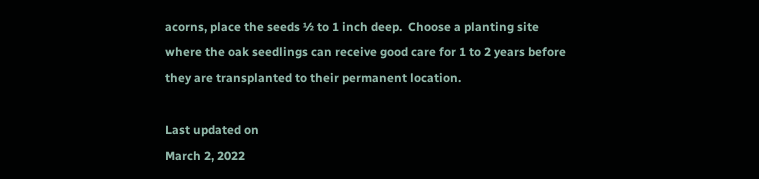acorns, place the seeds ½ to 1 inch deep.  Choose a planting site where the oak seedlings can receive good care for 1 to 2 years before they are transplanted to their permanent location.

Last updated on
March 2, 2022